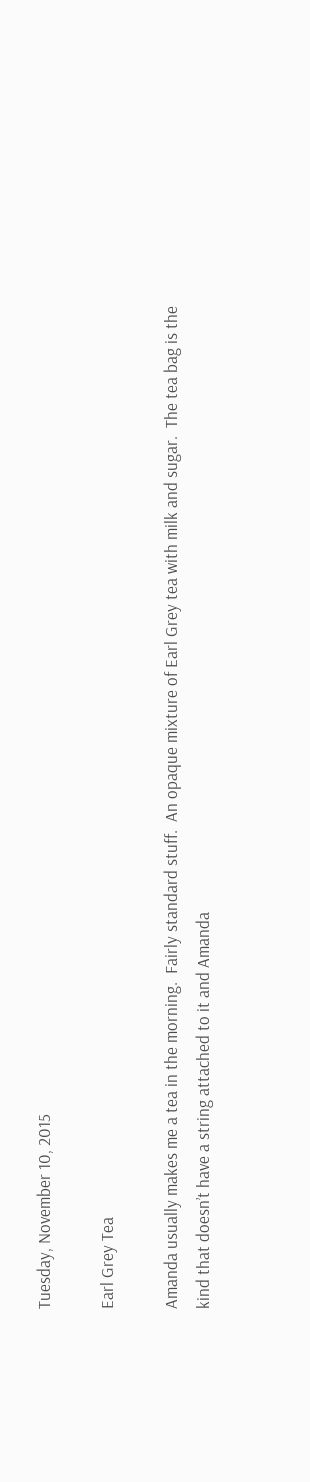Tuesday, November 10, 2015

Earl Grey Tea

Amanda usually makes me a tea in the morning.  Fairly standard stuff.  An opaque mixture of Earl Grey tea with milk and sugar.  The tea bag is the kind that doesn’t have a string attached to it and Amanda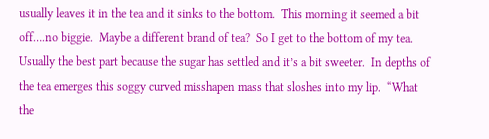usually leaves it in the tea and it sinks to the bottom.  This morning it seemed a bit off….no biggie.  Maybe a different brand of tea?  So I get to the bottom of my tea.  Usually the best part because the sugar has settled and it’s a bit sweeter.  In depths of the tea emerges this soggy curved misshapen mass that sloshes into my lip.  “What the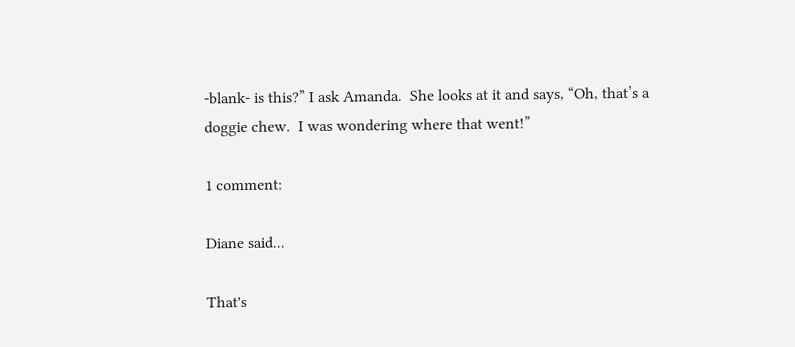-blank- is this?” I ask Amanda.  She looks at it and says, “Oh, that’s a doggie chew.  I was wondering where that went!”

1 comment:

Diane said...

That's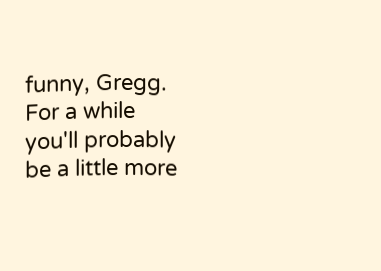funny, Gregg. For a while you'll probably be a little more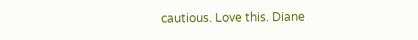cautious. Love this. Diane